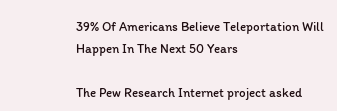39% Of Americans Believe Teleportation Will Happen In The Next 50 Years

The Pew Research Internet project asked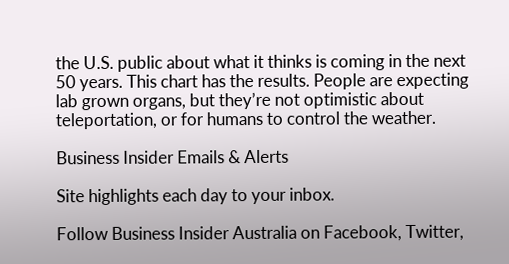the U.S. public about what it thinks is coming in the next 50 years. This chart has the results. People are expecting lab grown organs, but they’re not optimistic about teleportation, or for humans to control the weather.

Business Insider Emails & Alerts

Site highlights each day to your inbox.

Follow Business Insider Australia on Facebook, Twitter,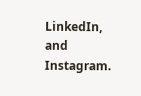LinkedIn, and Instagram.